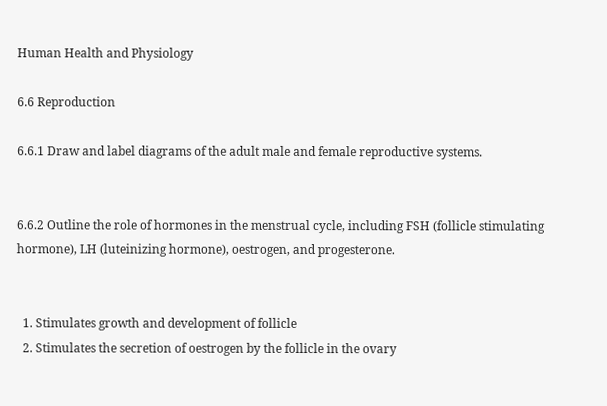Human Health and Physiology

6.6 Reproduction

6.6.1 Draw and label diagrams of the adult male and female reproductive systems.


6.6.2 Outline the role of hormones in the menstrual cycle, including FSH (follicle stimulating hormone), LH (luteinizing hormone), oestrogen, and progesterone.


  1. Stimulates growth and development of follicle
  2. Stimulates the secretion of oestrogen by the follicle in the ovary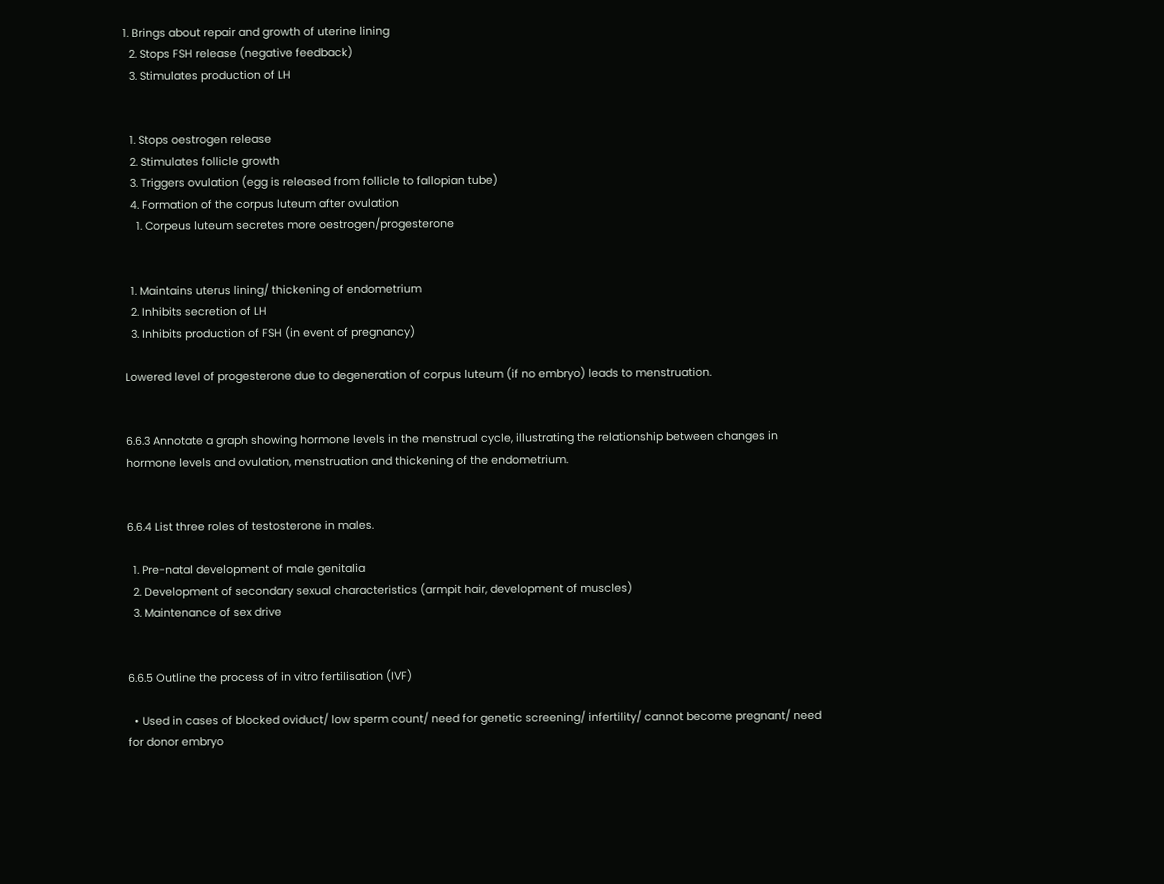1. Brings about repair and growth of uterine lining
  2. Stops FSH release (negative feedback)
  3. Stimulates production of LH


  1. Stops oestrogen release
  2. Stimulates follicle growth
  3. Triggers ovulation (egg is released from follicle to fallopian tube)
  4. Formation of the corpus luteum after ovulation
    1. Corpeus luteum secretes more oestrogen/progesterone


  1. Maintains uterus lining/ thickening of endometrium
  2. Inhibits secretion of LH
  3. Inhibits production of FSH (in event of pregnancy)

Lowered level of progesterone due to degeneration of corpus luteum (if no embryo) leads to menstruation.


6.6.3 Annotate a graph showing hormone levels in the menstrual cycle, illustrating the relationship between changes in hormone levels and ovulation, menstruation and thickening of the endometrium.


6.6.4 List three roles of testosterone in males.

  1. Pre-natal development of male genitalia
  2. Development of secondary sexual characteristics (armpit hair, development of muscles)
  3. Maintenance of sex drive


6.6.5 Outline the process of in vitro fertilisation (IVF)

  • Used in cases of blocked oviduct/ low sperm count/ need for genetic screening/ infertility/ cannot become pregnant/ need for donor embryo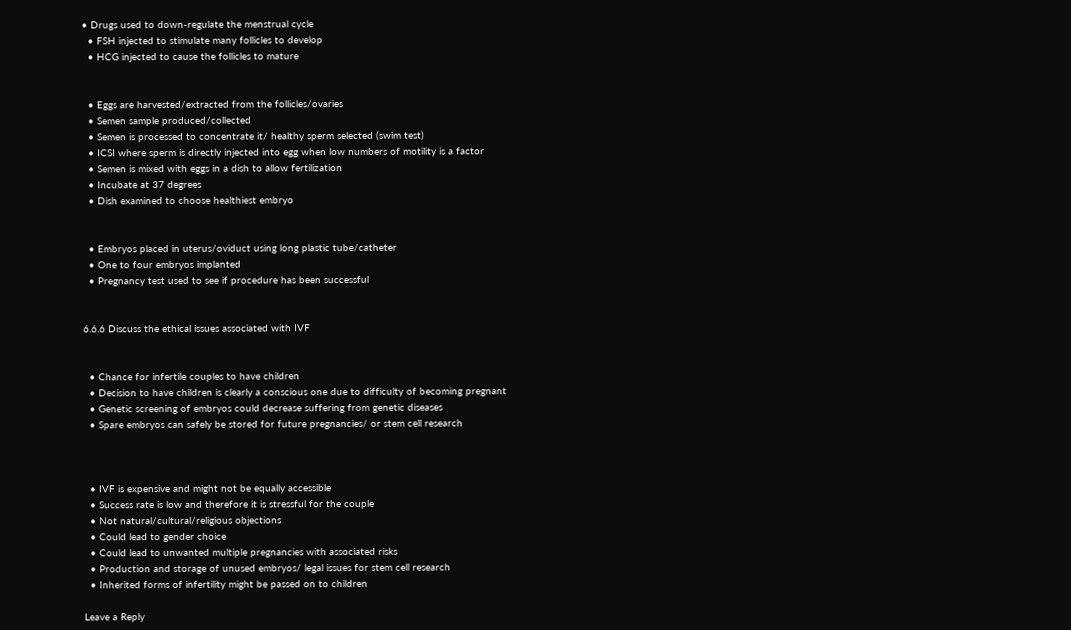• Drugs used to down-regulate the menstrual cycle
  • FSH injected to stimulate many follicles to develop
  • HCG injected to cause the follicles to mature


  • Eggs are harvested/extracted from the follicles/ovaries
  • Semen sample produced/collected
  • Semen is processed to concentrate it/ healthy sperm selected (swim test)
  • ICSI where sperm is directly injected into egg when low numbers of motility is a factor
  • Semen is mixed with eggs in a dish to allow fertilization
  • Incubate at 37 degrees
  • Dish examined to choose healthiest embryo


  • Embryos placed in uterus/oviduct using long plastic tube/catheter
  • One to four embryos implanted
  • Pregnancy test used to see if procedure has been successful


6.6.6 Discuss the ethical issues associated with IVF


  • Chance for infertile couples to have children
  • Decision to have children is clearly a conscious one due to difficulty of becoming pregnant
  • Genetic screening of embryos could decrease suffering from genetic diseases
  • Spare embryos can safely be stored for future pregnancies/ or stem cell research



  • IVF is expensive and might not be equally accessible
  • Success rate is low and therefore it is stressful for the couple
  • Not natural/cultural/religious objections
  • Could lead to gender choice
  • Could lead to unwanted multiple pregnancies with associated risks
  • Production and storage of unused embryos/ legal issues for stem cell research
  • Inherited forms of infertility might be passed on to children

Leave a Reply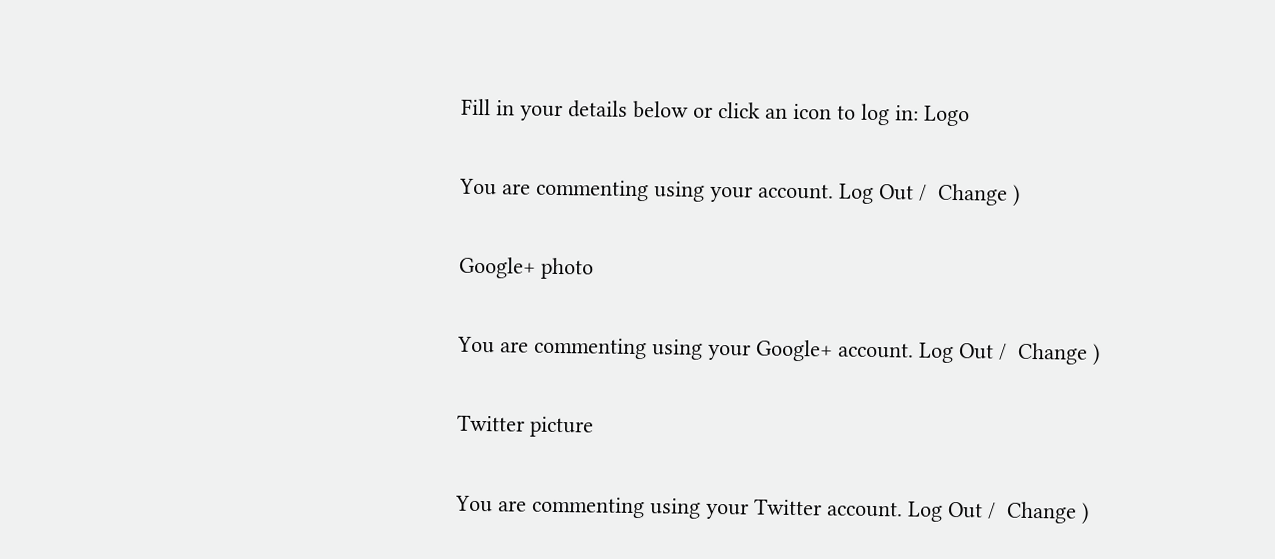Fill in your details below or click an icon to log in: Logo

You are commenting using your account. Log Out /  Change )

Google+ photo

You are commenting using your Google+ account. Log Out /  Change )

Twitter picture

You are commenting using your Twitter account. Log Out /  Change )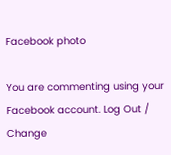Facebook photo

You are commenting using your Facebook account. Log Out /  Change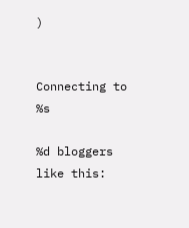)


Connecting to %s

%d bloggers like this: